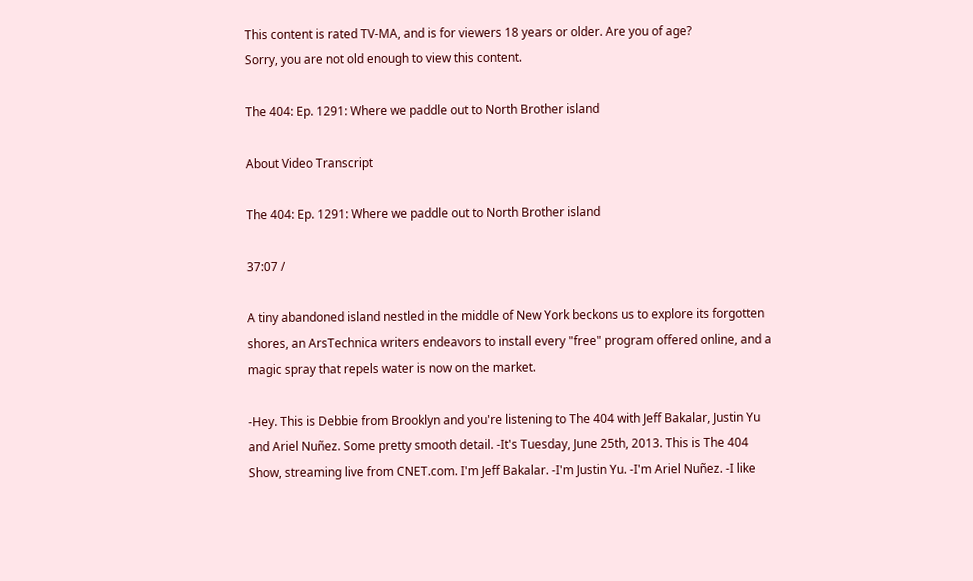This content is rated TV-MA, and is for viewers 18 years or older. Are you of age?
Sorry, you are not old enough to view this content.

The 404: Ep. 1291: Where we paddle out to North Brother island

About Video Transcript

The 404: Ep. 1291: Where we paddle out to North Brother island

37:07 /

A tiny abandoned island nestled in the middle of New York beckons us to explore its forgotten shores, an ArsTechnica writers endeavors to install every "free" program offered online, and a magic spray that repels water is now on the market.

-Hey. This is Debbie from Brooklyn and you're listening to The 404 with Jeff Bakalar, Justin Yu and Ariel Nuñez. Some pretty smooth detail. -It's Tuesday, June 25th, 2013. This is The 404 Show, streaming live from CNET.com. I'm Jeff Bakalar. -I'm Justin Yu. -I'm Ariel Nuñez. -I like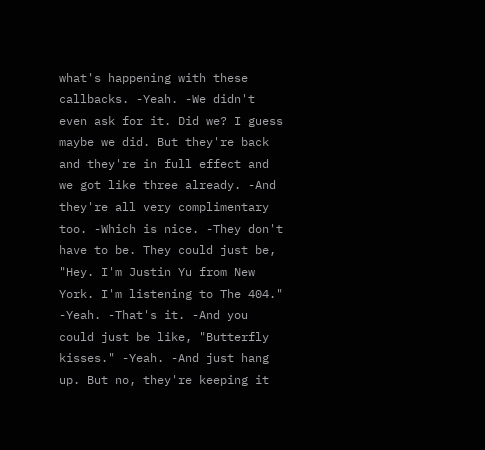what's happening with these callbacks. -Yeah. -We didn't even ask for it. Did we? I guess maybe we did. But they're back and they're in full effect and we got like three already. -And they're all very complimentary too. -Which is nice. -They don't have to be. They could just be, "Hey. I'm Justin Yu from New York. I'm listening to The 404." -Yeah. -That's it. -And you could just be like, "Butterfly kisses." -Yeah. -And just hang up. But no, they're keeping it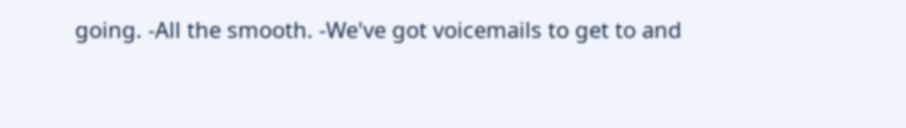going. -All the smooth. -We've got voicemails to get to and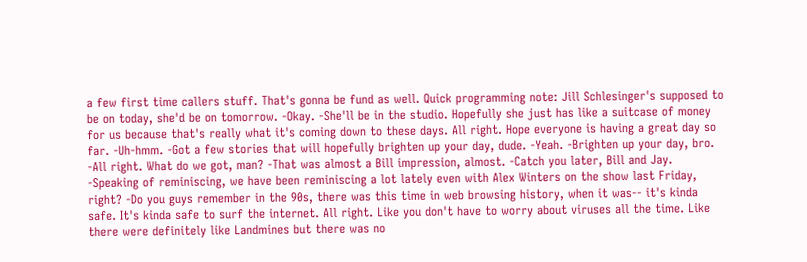a few first time callers stuff. That's gonna be fund as well. Quick programming note: Jill Schlesinger's supposed to be on today, she'd be on tomorrow. -Okay. -She'll be in the studio. Hopefully she just has like a suitcase of money for us because that's really what it's coming down to these days. All right. Hope everyone is having a great day so far. -Uh-hmm. -Got a few stories that will hopefully brighten up your day, dude. -Yeah. -Brighten up your day, bro. -All right. What do we got, man? -That was almost a Bill impression, almost. -Catch you later, Bill and Jay. -Speaking of reminiscing, we have been reminiscing a lot lately even with Alex Winters on the show last Friday, right? -Do you guys remember in the 90s, there was this time in web browsing history, when it was-- it's kinda safe. It's kinda safe to surf the internet. All right. Like you don't have to worry about viruses all the time. Like there were definitely like Landmines but there was no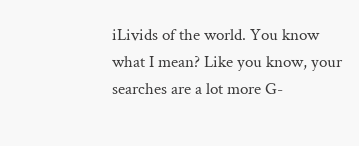iLivids of the world. You know what I mean? Like you know, your searches are a lot more G-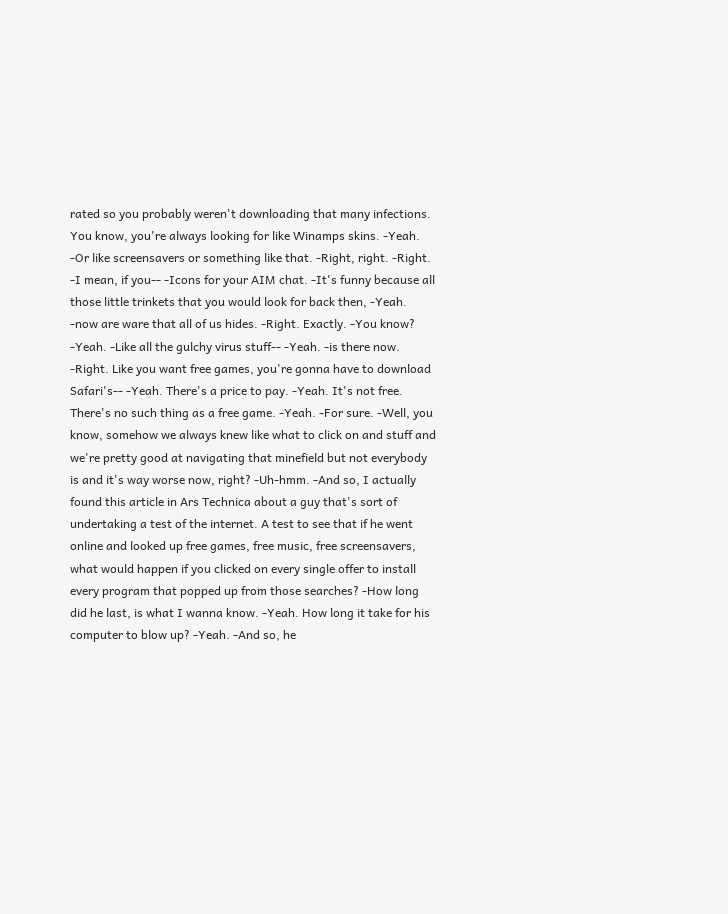rated so you probably weren't downloading that many infections. You know, you're always looking for like Winamps skins. -Yeah. -Or like screensavers or something like that. -Right, right. -Right. -I mean, if you-- -Icons for your AIM chat. -It's funny because all those little trinkets that you would look for back then, -Yeah. -now are ware that all of us hides. -Right. Exactly. -You know? -Yeah. -Like all the gulchy virus stuff-- -Yeah. -is there now. -Right. Like you want free games, you're gonna have to download Safari's-- -Yeah. There's a price to pay. -Yeah. It's not free. There's no such thing as a free game. -Yeah. -For sure. -Well, you know, somehow we always knew like what to click on and stuff and we're pretty good at navigating that minefield but not everybody is and it's way worse now, right? -Uh-hmm. -And so, I actually found this article in Ars Technica about a guy that's sort of undertaking a test of the internet. A test to see that if he went online and looked up free games, free music, free screensavers, what would happen if you clicked on every single offer to install every program that popped up from those searches? -How long did he last, is what I wanna know. -Yeah. How long it take for his computer to blow up? -Yeah. -And so, he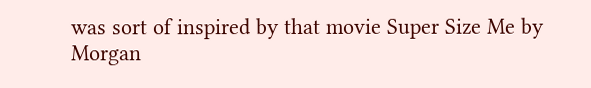was sort of inspired by that movie Super Size Me by Morgan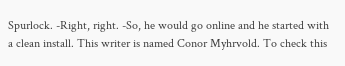Spurlock. -Right, right. -So, he would go online and he started with a clean install. This writer is named Conor Myhrvold. To check this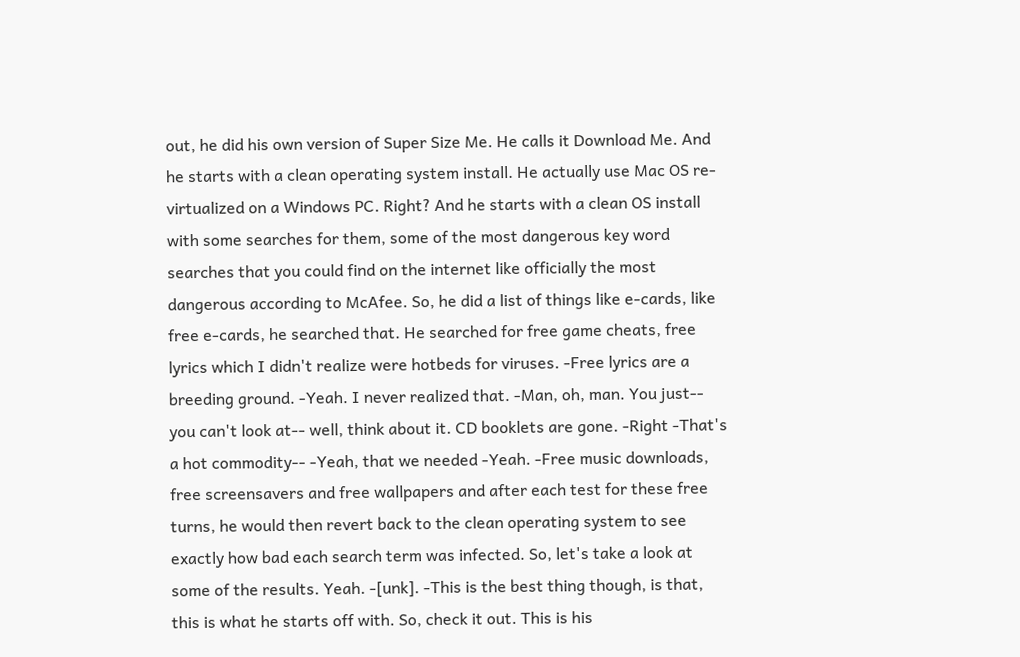out, he did his own version of Super Size Me. He calls it Download Me. And he starts with a clean operating system install. He actually use Mac OS re-virtualized on a Windows PC. Right? And he starts with a clean OS install with some searches for them, some of the most dangerous key word searches that you could find on the internet like officially the most dangerous according to McAfee. So, he did a list of things like e-cards, like free e-cards, he searched that. He searched for free game cheats, free lyrics which I didn't realize were hotbeds for viruses. -Free lyrics are a breeding ground. -Yeah. I never realized that. -Man, oh, man. You just-- you can't look at-- well, think about it. CD booklets are gone. -Right -That's a hot commodity-- -Yeah, that we needed -Yeah. -Free music downloads, free screensavers and free wallpapers and after each test for these free turns, he would then revert back to the clean operating system to see exactly how bad each search term was infected. So, let's take a look at some of the results. Yeah. -[unk]. -This is the best thing though, is that, this is what he starts off with. So, check it out. This is his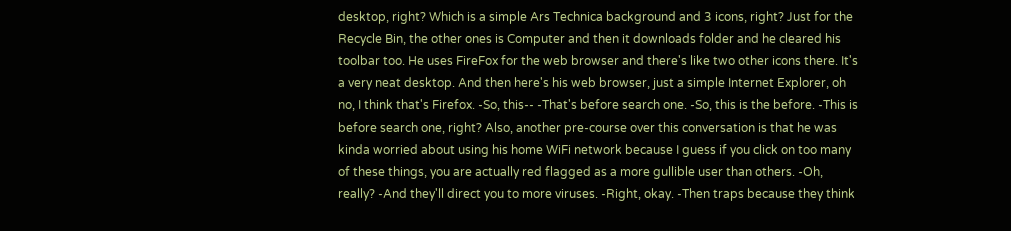desktop, right? Which is a simple Ars Technica background and 3 icons, right? Just for the Recycle Bin, the other ones is Computer and then it downloads folder and he cleared his toolbar too. He uses FireFox for the web browser and there's like two other icons there. It's a very neat desktop. And then here's his web browser, just a simple Internet Explorer, oh no, I think that's Firefox. -So, this-- -That's before search one. -So, this is the before. -This is before search one, right? Also, another pre-course over this conversation is that he was kinda worried about using his home WiFi network because I guess if you click on too many of these things, you are actually red flagged as a more gullible user than others. -Oh, really? -And they'll direct you to more viruses. -Right, okay. -Then traps because they think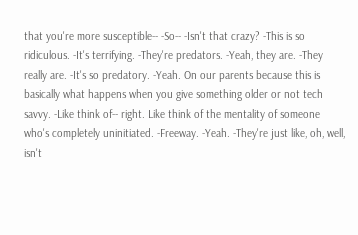that you're more susceptible-- -So-- -Isn't that crazy? -This is so ridiculous. -It's terrifying. -They're predators. -Yeah, they are. -They really are. -It's so predatory. -Yeah. On our parents because this is basically what happens when you give something older or not tech savvy. -Like think of-- right. Like think of the mentality of someone who's completely uninitiated. -Freeway. -Yeah. -They're just like, oh, well, isn't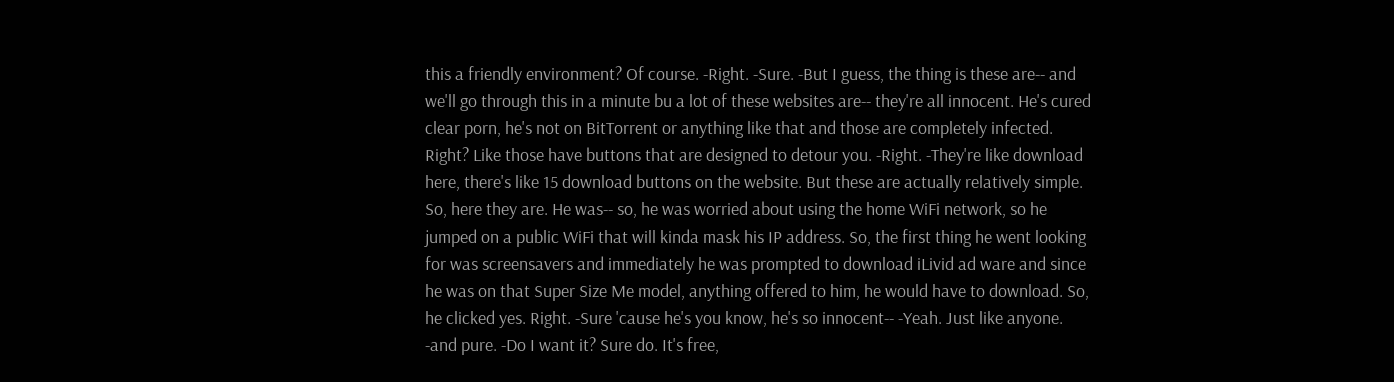this a friendly environment? Of course. -Right. -Sure. -But I guess, the thing is these are-- and we'll go through this in a minute bu a lot of these websites are-- they're all innocent. He's cured clear porn, he's not on BitTorrent or anything like that and those are completely infected. Right? Like those have buttons that are designed to detour you. -Right. -They're like download here, there's like 15 download buttons on the website. But these are actually relatively simple. So, here they are. He was-- so, he was worried about using the home WiFi network, so he jumped on a public WiFi that will kinda mask his IP address. So, the first thing he went looking for was screensavers and immediately he was prompted to download iLivid ad ware and since he was on that Super Size Me model, anything offered to him, he would have to download. So, he clicked yes. Right. -Sure 'cause he's you know, he's so innocent-- -Yeah. Just like anyone. -and pure. -Do I want it? Sure do. It's free,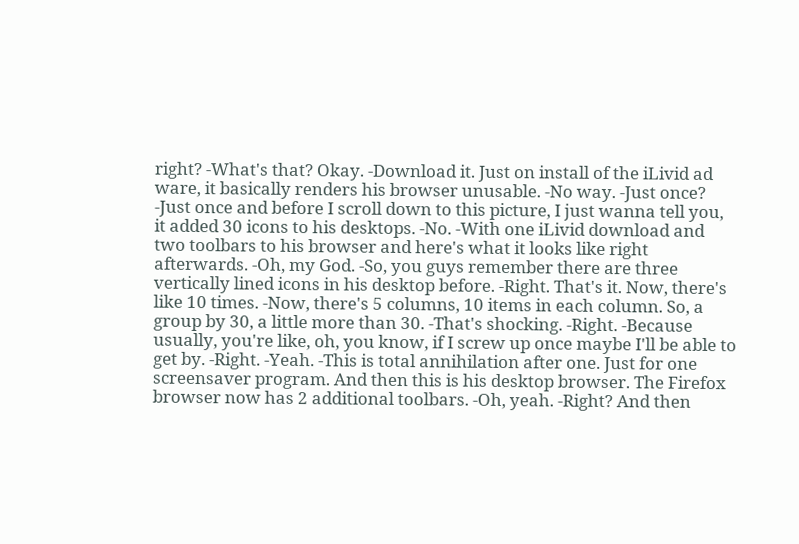right? -What's that? Okay. -Download it. Just on install of the iLivid ad ware, it basically renders his browser unusable. -No way. -Just once? -Just once and before I scroll down to this picture, I just wanna tell you, it added 30 icons to his desktops. -No. -With one iLivid download and two toolbars to his browser and here's what it looks like right afterwards. -Oh, my God. -So, you guys remember there are three vertically lined icons in his desktop before. -Right. That's it. Now, there's like 10 times. -Now, there's 5 columns, 10 items in each column. So, a group by 30, a little more than 30. -That's shocking. -Right. -Because usually, you're like, oh, you know, if I screw up once maybe I'll be able to get by. -Right. -Yeah. -This is total annihilation after one. Just for one screensaver program. And then this is his desktop browser. The Firefox browser now has 2 additional toolbars. -Oh, yeah. -Right? And then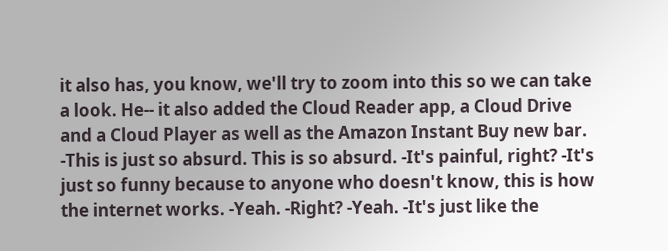it also has, you know, we'll try to zoom into this so we can take a look. He-- it also added the Cloud Reader app, a Cloud Drive and a Cloud Player as well as the Amazon Instant Buy new bar. -This is just so absurd. This is so absurd. -It's painful, right? -It's just so funny because to anyone who doesn't know, this is how the internet works. -Yeah. -Right? -Yeah. -It's just like the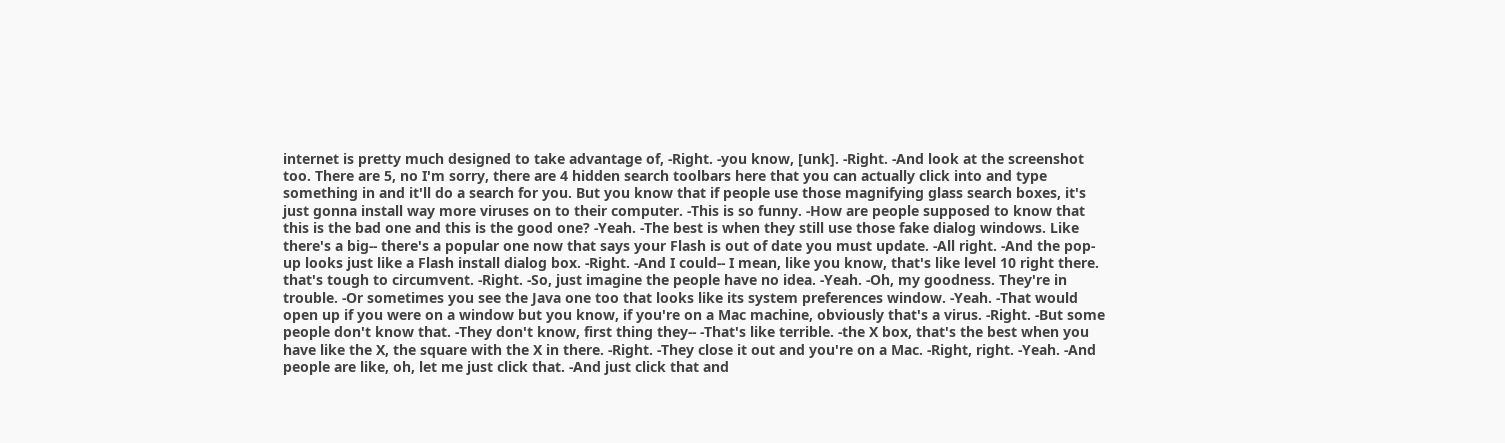internet is pretty much designed to take advantage of, -Right. -you know, [unk]. -Right. -And look at the screenshot too. There are 5, no I'm sorry, there are 4 hidden search toolbars here that you can actually click into and type something in and it'll do a search for you. But you know that if people use those magnifying glass search boxes, it's just gonna install way more viruses on to their computer. -This is so funny. -How are people supposed to know that this is the bad one and this is the good one? -Yeah. -The best is when they still use those fake dialog windows. Like there's a big-- there's a popular one now that says your Flash is out of date you must update. -All right. -And the pop-up looks just like a Flash install dialog box. -Right. -And I could-- I mean, like you know, that's like level 10 right there. that's tough to circumvent. -Right. -So, just imagine the people have no idea. -Yeah. -Oh, my goodness. They're in trouble. -Or sometimes you see the Java one too that looks like its system preferences window. -Yeah. -That would open up if you were on a window but you know, if you're on a Mac machine, obviously that's a virus. -Right. -But some people don't know that. -They don't know, first thing they-- -That's like terrible. -the X box, that's the best when you have like the X, the square with the X in there. -Right. -They close it out and you're on a Mac. -Right, right. -Yeah. -And people are like, oh, let me just click that. -And just click that and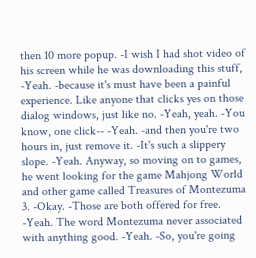then 10 more popup. -I wish I had shot video of his screen while he was downloading this stuff, -Yeah. -because it's must have been a painful experience. Like anyone that clicks yes on those dialog windows, just like no. -Yeah, yeah. -You know, one click-- -Yeah. -and then you're two hours in, just remove it. -It's such a slippery slope. -Yeah. Anyway, so moving on to games, he went looking for the game Mahjong World and other game called Treasures of Montezuma 3. -Okay. -Those are both offered for free. -Yeah. The word Montezuma never associated with anything good. -Yeah. -So, you're going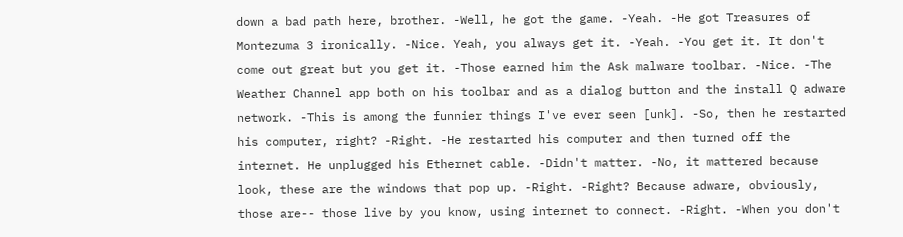down a bad path here, brother. -Well, he got the game. -Yeah. -He got Treasures of Montezuma 3 ironically. -Nice. Yeah, you always get it. -Yeah. -You get it. It don't come out great but you get it. -Those earned him the Ask malware toolbar. -Nice. -The Weather Channel app both on his toolbar and as a dialog button and the install Q adware network. -This is among the funnier things I've ever seen [unk]. -So, then he restarted his computer, right? -Right. -He restarted his computer and then turned off the internet. He unplugged his Ethernet cable. -Didn't matter. -No, it mattered because look, these are the windows that pop up. -Right. -Right? Because adware, obviously, those are-- those live by you know, using internet to connect. -Right. -When you don't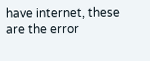have internet, these are the error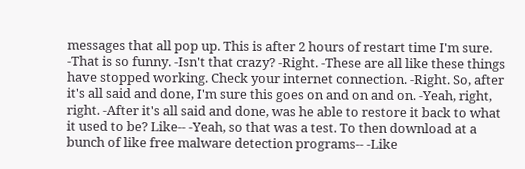messages that all pop up. This is after 2 hours of restart time I'm sure. -That is so funny. -Isn't that crazy? -Right. -These are all like these things have stopped working. Check your internet connection. -Right. So, after it's all said and done, I'm sure this goes on and on and on. -Yeah, right, right. -After it's all said and done, was he able to restore it back to what it used to be? Like-- -Yeah, so that was a test. To then download at a bunch of like free malware detection programs-- -Like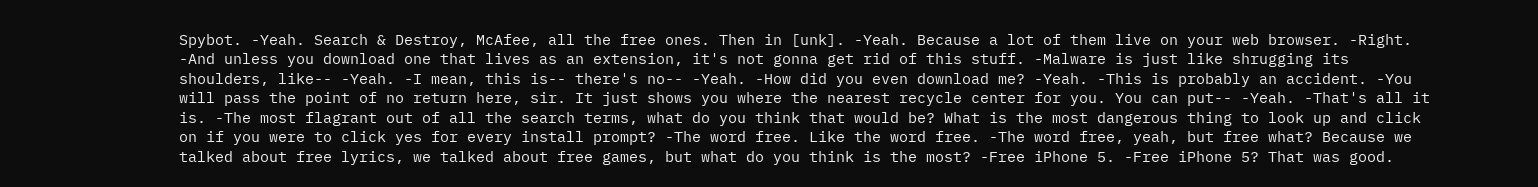Spybot. -Yeah. Search & Destroy, McAfee, all the free ones. Then in [unk]. -Yeah. Because a lot of them live on your web browser. -Right. -And unless you download one that lives as an extension, it's not gonna get rid of this stuff. -Malware is just like shrugging its shoulders, like-- -Yeah. -I mean, this is-- there's no-- -Yeah. -How did you even download me? -Yeah. -This is probably an accident. -You will pass the point of no return here, sir. It just shows you where the nearest recycle center for you. You can put-- -Yeah. -That's all it is. -The most flagrant out of all the search terms, what do you think that would be? What is the most dangerous thing to look up and click on if you were to click yes for every install prompt? -The word free. Like the word free. -The word free, yeah, but free what? Because we talked about free lyrics, we talked about free games, but what do you think is the most? -Free iPhone 5. -Free iPhone 5? That was good.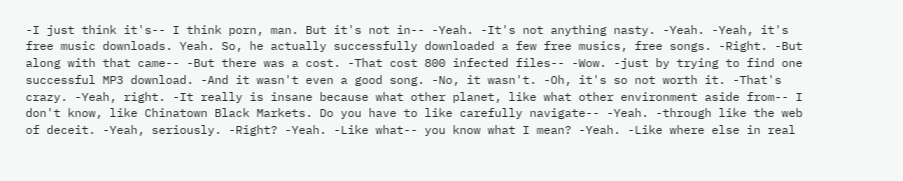-I just think it's-- I think porn, man. But it's not in-- -Yeah. -It's not anything nasty. -Yeah. -Yeah, it's free music downloads. Yeah. So, he actually successfully downloaded a few free musics, free songs. -Right. -But along with that came-- -But there was a cost. -That cost 800 infected files-- -Wow. -just by trying to find one successful MP3 download. -And it wasn't even a good song. -No, it wasn't. -Oh, it's so not worth it. -That's crazy. -Yeah, right. -It really is insane because what other planet, like what other environment aside from-- I don't know, like Chinatown Black Markets. Do you have to like carefully navigate-- -Yeah. -through like the web of deceit. -Yeah, seriously. -Right? -Yeah. -Like what-- you know what I mean? -Yeah. -Like where else in real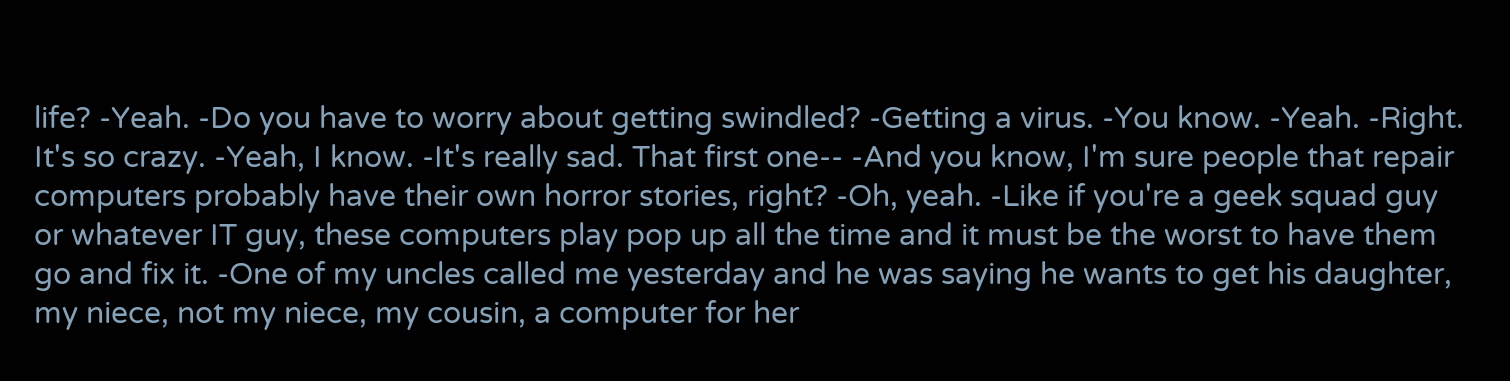life? -Yeah. -Do you have to worry about getting swindled? -Getting a virus. -You know. -Yeah. -Right. It's so crazy. -Yeah, I know. -It's really sad. That first one-- -And you know, I'm sure people that repair computers probably have their own horror stories, right? -Oh, yeah. -Like if you're a geek squad guy or whatever IT guy, these computers play pop up all the time and it must be the worst to have them go and fix it. -One of my uncles called me yesterday and he was saying he wants to get his daughter, my niece, not my niece, my cousin, a computer for her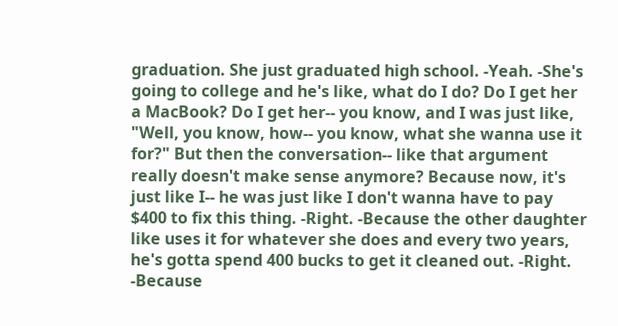graduation. She just graduated high school. -Yeah. -She's going to college and he's like, what do I do? Do I get her a MacBook? Do I get her-- you know, and I was just like, "Well, you know, how-- you know, what she wanna use it for?" But then the conversation-- like that argument really doesn't make sense anymore? Because now, it's just like I-- he was just like I don't wanna have to pay $400 to fix this thing. -Right. -Because the other daughter like uses it for whatever she does and every two years, he's gotta spend 400 bucks to get it cleaned out. -Right. -Because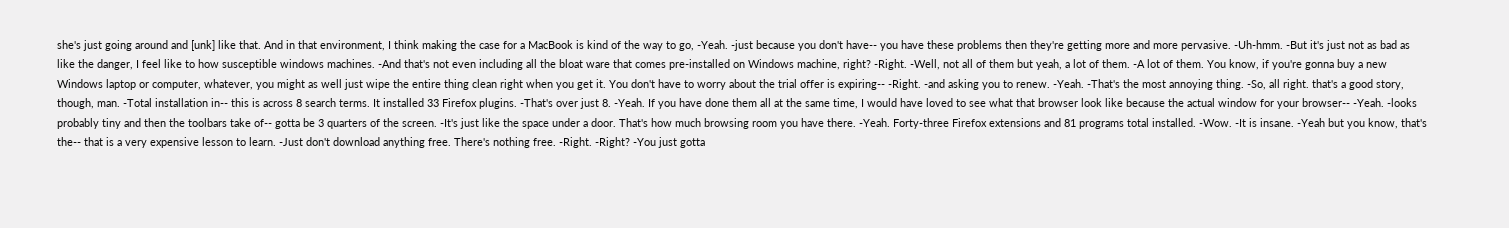she's just going around and [unk] like that. And in that environment, I think making the case for a MacBook is kind of the way to go, -Yeah. -just because you don't have-- you have these problems then they're getting more and more pervasive. -Uh-hmm. -But it's just not as bad as like the danger, I feel like to how susceptible windows machines. -And that's not even including all the bloat ware that comes pre-installed on Windows machine, right? -Right. -Well, not all of them but yeah, a lot of them. -A lot of them. You know, if you're gonna buy a new Windows laptop or computer, whatever, you might as well just wipe the entire thing clean right when you get it. You don't have to worry about the trial offer is expiring-- -Right. -and asking you to renew. -Yeah. -That's the most annoying thing. -So, all right. that's a good story, though, man. -Total installation in-- this is across 8 search terms. It installed 33 Firefox plugins. -That's over just 8. -Yeah. If you have done them all at the same time, I would have loved to see what that browser look like because the actual window for your browser-- -Yeah. -looks probably tiny and then the toolbars take of-- gotta be 3 quarters of the screen. -It's just like the space under a door. That's how much browsing room you have there. -Yeah. Forty-three Firefox extensions and 81 programs total installed. -Wow. -It is insane. -Yeah but you know, that's the-- that is a very expensive lesson to learn. -Just don't download anything free. There's nothing free. -Right. -Right? -You just gotta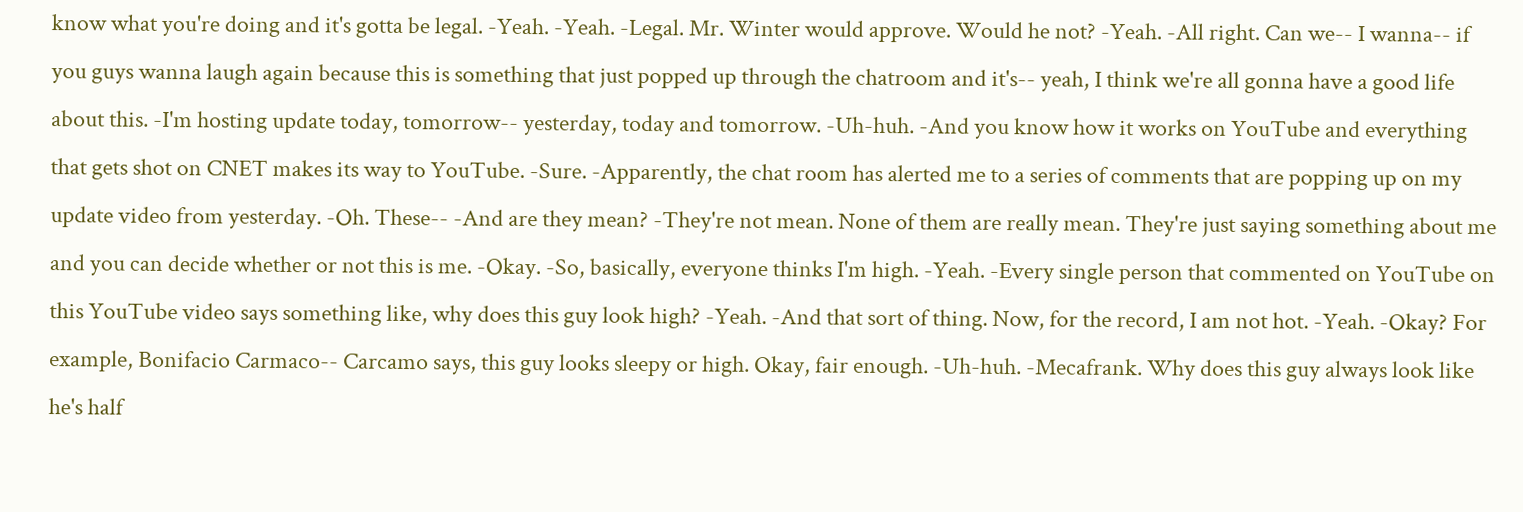know what you're doing and it's gotta be legal. -Yeah. -Yeah. -Legal. Mr. Winter would approve. Would he not? -Yeah. -All right. Can we-- I wanna-- if you guys wanna laugh again because this is something that just popped up through the chatroom and it's-- yeah, I think we're all gonna have a good life about this. -I'm hosting update today, tomorrow-- yesterday, today and tomorrow. -Uh-huh. -And you know how it works on YouTube and everything that gets shot on CNET makes its way to YouTube. -Sure. -Apparently, the chat room has alerted me to a series of comments that are popping up on my update video from yesterday. -Oh. These-- -And are they mean? -They're not mean. None of them are really mean. They're just saying something about me and you can decide whether or not this is me. -Okay. -So, basically, everyone thinks I'm high. -Yeah. -Every single person that commented on YouTube on this YouTube video says something like, why does this guy look high? -Yeah. -And that sort of thing. Now, for the record, I am not hot. -Yeah. -Okay? For example, Bonifacio Carmaco-- Carcamo says, this guy looks sleepy or high. Okay, fair enough. -Uh-huh. -Mecafrank. Why does this guy always look like he's half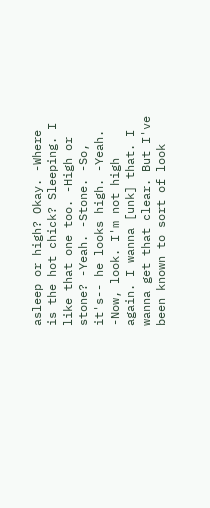asleep or high? Okay. -Where is the hot chick? Sleeping. I like that one too. -High or stone? -Yeah. -Stone. -So, it's-- he looks high. -Yeah. -Now, look. I'm not high again. I wanna [unk] that. I wanna get that clear. But I've been known to sort of look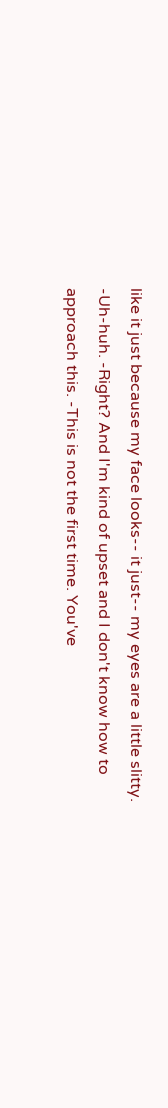like it just because my face looks-- it just-- my eyes are a little slitty. -Uh-huh. -Right? And I'm kind of upset and I don't know how to approach this. -This is not the first time. You've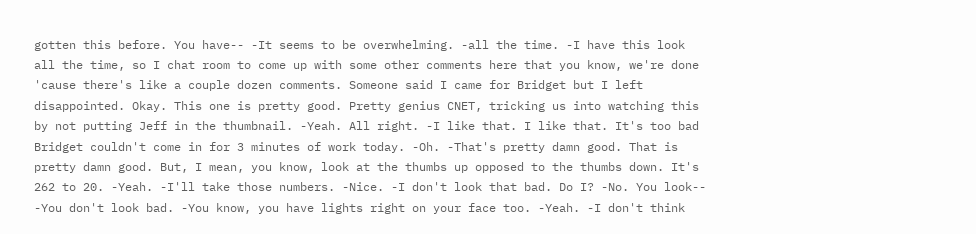gotten this before. You have-- -It seems to be overwhelming. -all the time. -I have this look all the time, so I chat room to come up with some other comments here that you know, we're done 'cause there's like a couple dozen comments. Someone said I came for Bridget but I left disappointed. Okay. This one is pretty good. Pretty genius CNET, tricking us into watching this by not putting Jeff in the thumbnail. -Yeah. All right. -I like that. I like that. It's too bad Bridget couldn't come in for 3 minutes of work today. -Oh. -That's pretty damn good. That is pretty damn good. But, I mean, you know, look at the thumbs up opposed to the thumbs down. It's 262 to 20. -Yeah. -I'll take those numbers. -Nice. -I don't look that bad. Do I? -No. You look-- -You don't look bad. -You know, you have lights right on your face too. -Yeah. -I don't think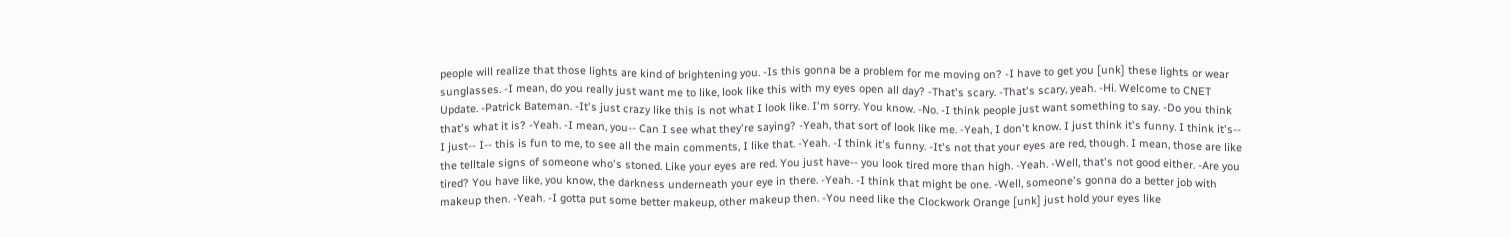people will realize that those lights are kind of brightening you. -Is this gonna be a problem for me moving on? -I have to get you [unk] these lights or wear sunglasses. -I mean, do you really just want me to like, look like this with my eyes open all day? -That's scary. -That's scary, yeah. -Hi. Welcome to CNET Update. -Patrick Bateman. -It's just crazy like this is not what I look like. I'm sorry. You know. -No. -I think people just want something to say. -Do you think that's what it is? -Yeah. -I mean, you-- Can I see what they're saying? -Yeah, that sort of look like me. -Yeah, I don't know. I just think it's funny. I think it's-- I just-- I-- this is fun to me, to see all the main comments, I like that. -Yeah. -I think it's funny. -It's not that your eyes are red, though. I mean, those are like the telltale signs of someone who's stoned. Like your eyes are red. You just have-- you look tired more than high. -Yeah. -Well, that's not good either. -Are you tired? You have like, you know, the darkness underneath your eye in there. -Yeah. -I think that might be one. -Well, someone's gonna do a better job with makeup then. -Yeah. -I gotta put some better makeup, other makeup then. -You need like the Clockwork Orange [unk] just hold your eyes like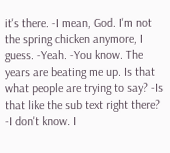it's there. -I mean, God. I'm not the spring chicken anymore, I guess. -Yeah. -You know. The years are beating me up. Is that what people are trying to say? -Is that like the sub text right there? -I don't know. I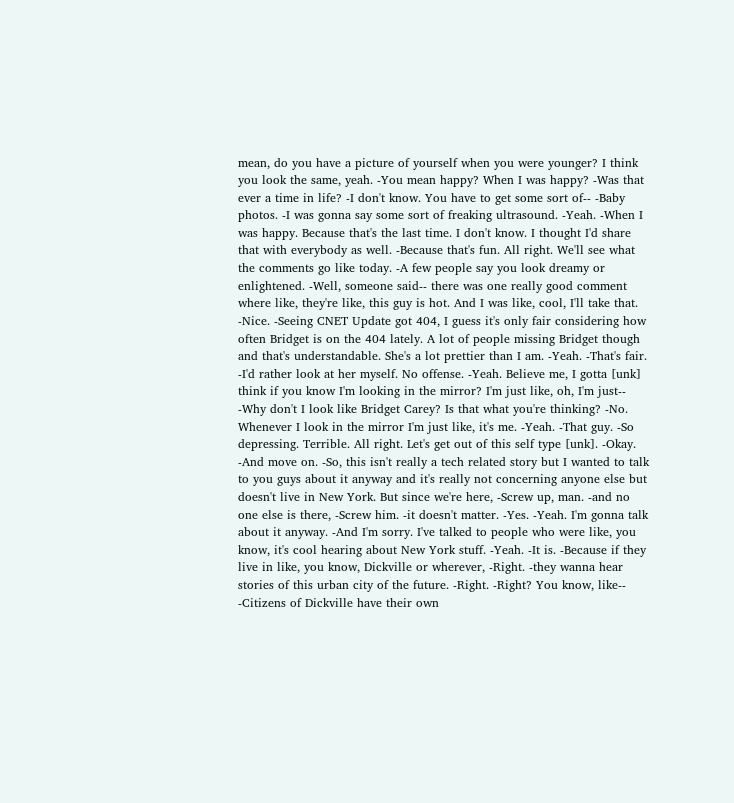mean, do you have a picture of yourself when you were younger? I think you look the same, yeah. -You mean happy? When I was happy? -Was that ever a time in life? -I don't know. You have to get some sort of-- -Baby photos. -I was gonna say some sort of freaking ultrasound. -Yeah. -When I was happy. Because that's the last time. I don't know. I thought I'd share that with everybody as well. -Because that's fun. All right. We'll see what the comments go like today. -A few people say you look dreamy or enlightened. -Well, someone said-- there was one really good comment where like, they're like, this guy is hot. And I was like, cool, I'll take that. -Nice. -Seeing CNET Update got 404, I guess it's only fair considering how often Bridget is on the 404 lately. A lot of people missing Bridget though and that's understandable. She's a lot prettier than I am. -Yeah. -That's fair. -I'd rather look at her myself. No offense. -Yeah. Believe me, I gotta [unk] think if you know I'm looking in the mirror? I'm just like, oh, I'm just-- -Why don't I look like Bridget Carey? Is that what you're thinking? -No. Whenever I look in the mirror I'm just like, it's me. -Yeah. -That guy. -So depressing. Terrible. All right. Let's get out of this self type [unk]. -Okay. -And move on. -So, this isn't really a tech related story but I wanted to talk to you guys about it anyway and it's really not concerning anyone else but doesn't live in New York. But since we're here, -Screw up, man. -and no one else is there, -Screw him. -it doesn't matter. -Yes. -Yeah. I'm gonna talk about it anyway. -And I'm sorry. I've talked to people who were like, you know, it's cool hearing about New York stuff. -Yeah. -It is. -Because if they live in like, you know, Dickville or wherever, -Right. -they wanna hear stories of this urban city of the future. -Right. -Right? You know, like-- -Citizens of Dickville have their own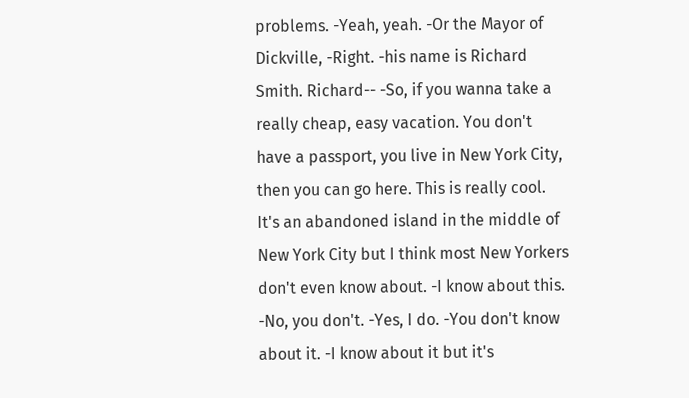problems. -Yeah, yeah. -Or the Mayor of Dickville, -Right. -his name is Richard Smith. Richard-- -So, if you wanna take a really cheap, easy vacation. You don't have a passport, you live in New York City, then you can go here. This is really cool. It's an abandoned island in the middle of New York City but I think most New Yorkers don't even know about. -I know about this. -No, you don't. -Yes, I do. -You don't know about it. -I know about it but it's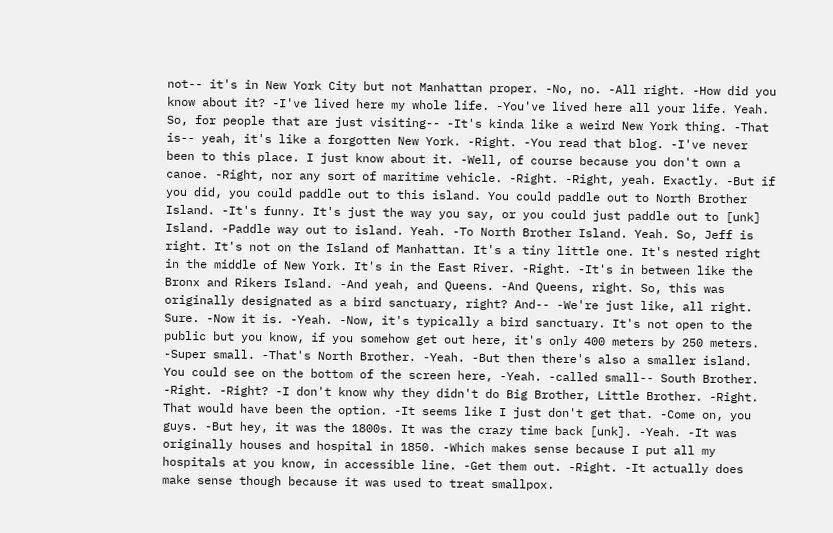not-- it's in New York City but not Manhattan proper. -No, no. -All right. -How did you know about it? -I've lived here my whole life. -You've lived here all your life. Yeah. So, for people that are just visiting-- -It's kinda like a weird New York thing. -That is-- yeah, it's like a forgotten New York. -Right. -You read that blog. -I've never been to this place. I just know about it. -Well, of course because you don't own a canoe. -Right, nor any sort of maritime vehicle. -Right. -Right, yeah. Exactly. -But if you did, you could paddle out to this island. You could paddle out to North Brother Island. -It's funny. It's just the way you say, or you could just paddle out to [unk] Island. -Paddle way out to island. Yeah. -To North Brother Island. Yeah. So, Jeff is right. It's not on the Island of Manhattan. It's a tiny little one. It's nested right in the middle of New York. It's in the East River. -Right. -It's in between like the Bronx and Rikers Island. -And yeah, and Queens. -And Queens, right. So, this was originally designated as a bird sanctuary, right? And-- -We're just like, all right. Sure. -Now it is. -Yeah. -Now, it's typically a bird sanctuary. It's not open to the public but you know, if you somehow get out here, it's only 400 meters by 250 meters. -Super small. -That's North Brother. -Yeah. -But then there's also a smaller island. You could see on the bottom of the screen here, -Yeah. -called small-- South Brother. -Right. -Right? -I don't know why they didn't do Big Brother, Little Brother. -Right. That would have been the option. -It seems like I just don't get that. -Come on, you guys. -But hey, it was the 1800s. It was the crazy time back [unk]. -Yeah. -It was originally houses and hospital in 1850. -Which makes sense because I put all my hospitals at you know, in accessible line. -Get them out. -Right. -It actually does make sense though because it was used to treat smallpox.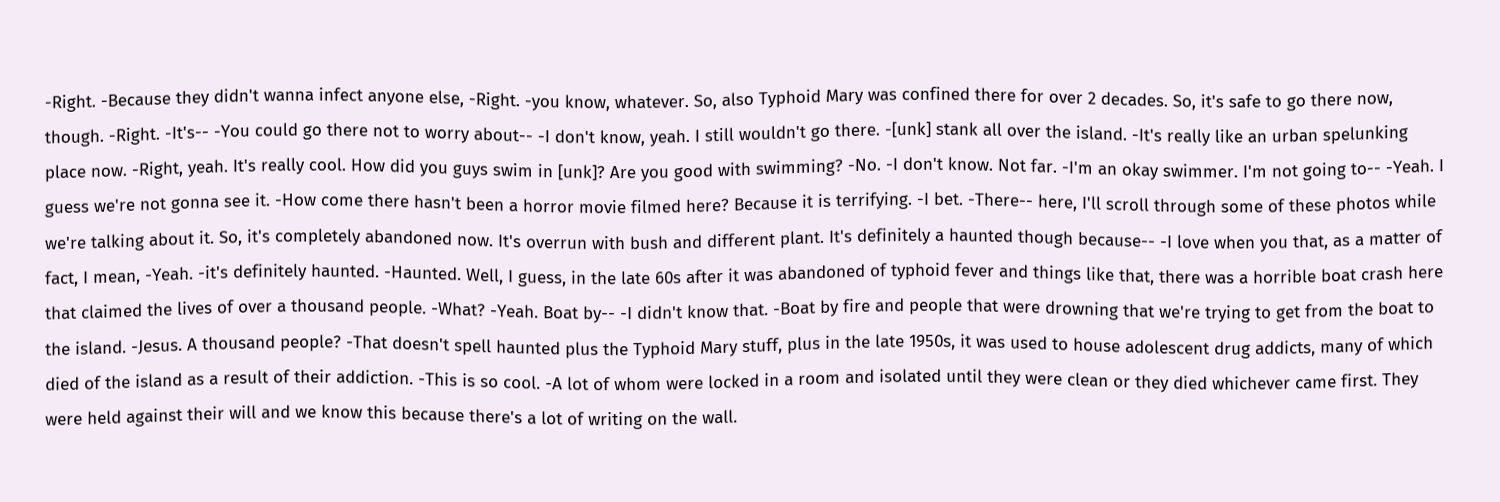-Right. -Because they didn't wanna infect anyone else, -Right. -you know, whatever. So, also Typhoid Mary was confined there for over 2 decades. So, it's safe to go there now, though. -Right. -It's-- -You could go there not to worry about-- -I don't know, yeah. I still wouldn't go there. -[unk] stank all over the island. -It's really like an urban spelunking place now. -Right, yeah. It's really cool. How did you guys swim in [unk]? Are you good with swimming? -No. -I don't know. Not far. -I'm an okay swimmer. I'm not going to-- -Yeah. I guess we're not gonna see it. -How come there hasn't been a horror movie filmed here? Because it is terrifying. -I bet. -There-- here, I'll scroll through some of these photos while we're talking about it. So, it's completely abandoned now. It's overrun with bush and different plant. It's definitely a haunted though because-- -I love when you that, as a matter of fact, I mean, -Yeah. -it's definitely haunted. -Haunted. Well, I guess, in the late 60s after it was abandoned of typhoid fever and things like that, there was a horrible boat crash here that claimed the lives of over a thousand people. -What? -Yeah. Boat by-- -I didn't know that. -Boat by fire and people that were drowning that we're trying to get from the boat to the island. -Jesus. A thousand people? -That doesn't spell haunted plus the Typhoid Mary stuff, plus in the late 1950s, it was used to house adolescent drug addicts, many of which died of the island as a result of their addiction. -This is so cool. -A lot of whom were locked in a room and isolated until they were clean or they died whichever came first. They were held against their will and we know this because there's a lot of writing on the wall.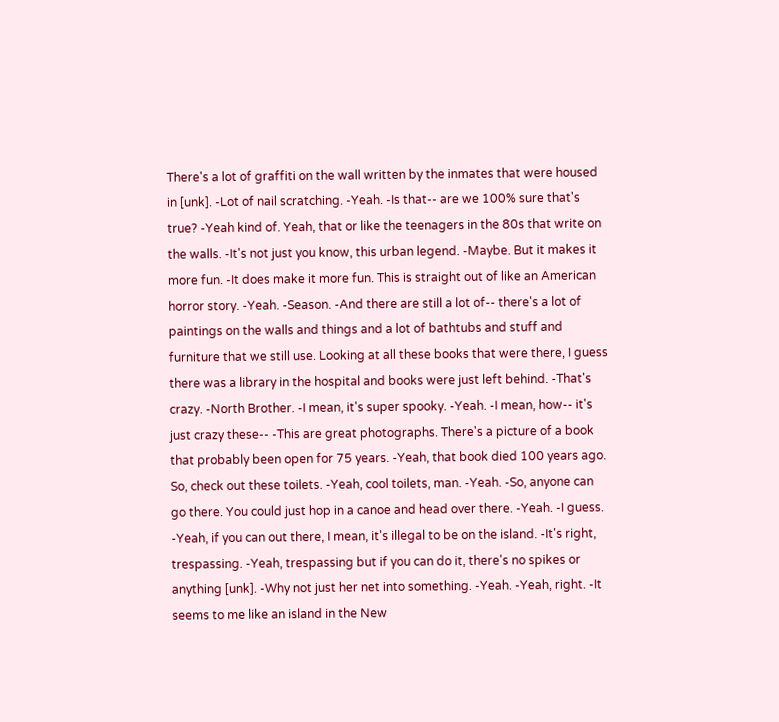There's a lot of graffiti on the wall written by the inmates that were housed in [unk]. -Lot of nail scratching. -Yeah. -Is that-- are we 100% sure that's true? -Yeah kind of. Yeah, that or like the teenagers in the 80s that write on the walls. -It's not just you know, this urban legend. -Maybe. But it makes it more fun. -It does make it more fun. This is straight out of like an American horror story. -Yeah. -Season. -And there are still a lot of-- there's a lot of paintings on the walls and things and a lot of bathtubs and stuff and furniture that we still use. Looking at all these books that were there, I guess there was a library in the hospital and books were just left behind. -That's crazy. -North Brother. -I mean, it's super spooky. -Yeah. -I mean, how-- it's just crazy these-- -This are great photographs. There's a picture of a book that probably been open for 75 years. -Yeah, that book died 100 years ago. So, check out these toilets. -Yeah, cool toilets, man. -Yeah. -So, anyone can go there. You could just hop in a canoe and head over there. -Yeah. -I guess. -Yeah, if you can out there, I mean, it's illegal to be on the island. -It's right, trespassing. -Yeah, trespassing but if you can do it, there's no spikes or anything [unk]. -Why not just her net into something. -Yeah. -Yeah, right. -It seems to me like an island in the New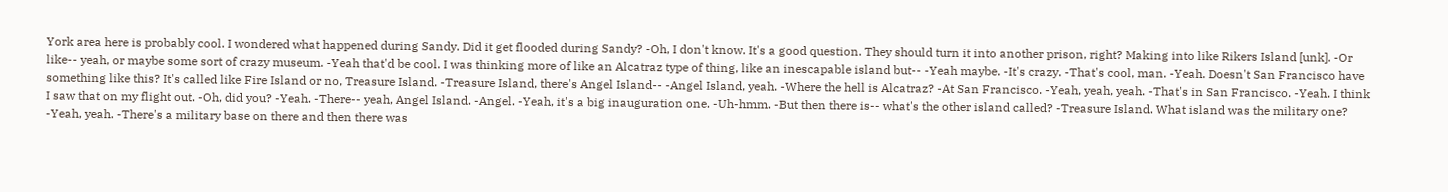York area here is probably cool. I wondered what happened during Sandy. Did it get flooded during Sandy? -Oh, I don't know. It's a good question. They should turn it into another prison, right? Making into like Rikers Island [unk]. -Or like-- yeah, or maybe some sort of crazy museum. -Yeah that'd be cool. I was thinking more of like an Alcatraz type of thing, like an inescapable island but-- -Yeah maybe. -It's crazy. -That's cool, man. -Yeah. Doesn't San Francisco have something like this? It's called like Fire Island or no, Treasure Island. -Treasure Island, there's Angel Island-- -Angel Island, yeah. -Where the hell is Alcatraz? -At San Francisco. -Yeah, yeah, yeah. -That's in San Francisco. -Yeah. I think I saw that on my flight out. -Oh, did you? -Yeah. -There-- yeah, Angel Island. -Angel. -Yeah, it's a big inauguration one. -Uh-hmm. -But then there is-- what's the other island called? -Treasure Island. What island was the military one? -Yeah, yeah. -There's a military base on there and then there was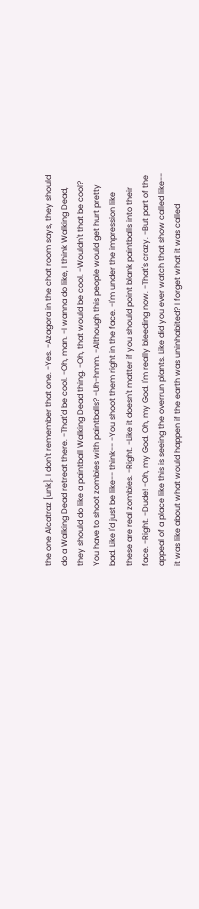the one Alcatraz [unk]. I don't remember that one. -Yes. -Azagora in the chat room says, they should do a Walking Dead retreat there. -That'd be cool. -Oh, man. -I wanna do like, I think Walking Dead, they should do like a paintball Walking Dead thing. -Oh, that would be cool. -Wouldn't that be cool? You have to shoot zombies with paintballs? -Uh-hmm. -Although this people would get hurt pretty bad. Like I'd just be like-- think-- -You shoot them right in the face. -I'm under the impression like these are real zombies. -Right. -Like it doesn't matter if you should point blank paintballs into their face. -Right. -Dude! -Oh, my God. Oh, my God. I'm really bleeding now. -That's crazy. -But part of the appeal of a place like this is seeing the overrun plants. Like did you ever watch that show called like-- it was like about what would happen if the earth was uninhabited? I forget what it was called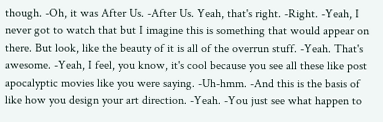though. -Oh, it was After Us. -After Us. Yeah, that's right. -Right. -Yeah, I never got to watch that but I imagine this is something that would appear on there. But look, like the beauty of it is all of the overrun stuff. -Yeah. That's awesome. -Yeah, I feel, you know, it's cool because you see all these like post apocalyptic movies like you were saying. -Uh-hmm. -And this is the basis of like how you design your art direction. -Yeah. -You just see what happen to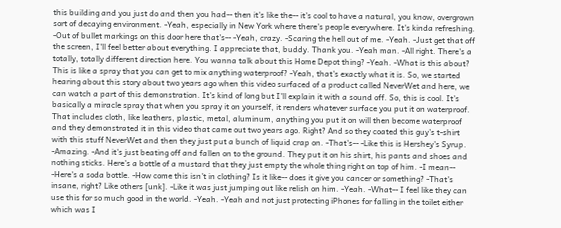this building and you just do and then you had-- then it's like the-- it's cool to have a natural, you know, overgrown sort of decaying environment. -Yeah, especially in New York where there's people everywhere. It's kinda refreshing. -Out of bullet markings on this door here that's-- -Yeah, crazy. -Scaring the hell out of me. -Yeah. -Just get that off the screen, I'll feel better about everything. I appreciate that, buddy. Thank you. -Yeah man. -All right. There's a totally, totally different direction here. You wanna talk about this Home Depot thing? -Yeah. -What is this about? This is like a spray that you can get to mix anything waterproof? -Yeah, that's exactly what it is. So, we started hearing about this story about two years ago when this video surfaced of a product called NeverWet and here, we can watch a part of this demonstration. It's kind of long but I'll explain it with a sound off. So, this is cool. It's basically a miracle spray that when you spray it on yourself, it renders whatever surface you put it on waterproof. That includes cloth, like leathers, plastic, metal, aluminum, anything you put it on will then become waterproof and they demonstrated it in this video that came out two years ago. Right? And so they coated this guy's t-shirt with this stuff NeverWet and then they just put a bunch of liquid crap on. -That's-- -Like this is Hershey's Syrup. -Amazing. -And it's just beating off and fallen on to the ground. They put it on his shirt, his pants and shoes and nothing sticks. Here's a bottle of a mustard that they just empty the whole thing right on top of him. -I mean-- -Here's a soda bottle. -How come this isn't in clothing? Is it like-- does it give you cancer or something? -That's insane, right? Like others [unk]. -Like it was just jumping out like relish on him. -Yeah. -What-- I feel like they can use this for so much good in the world. -Yeah. -Yeah and not just protecting iPhones for falling in the toilet either which was I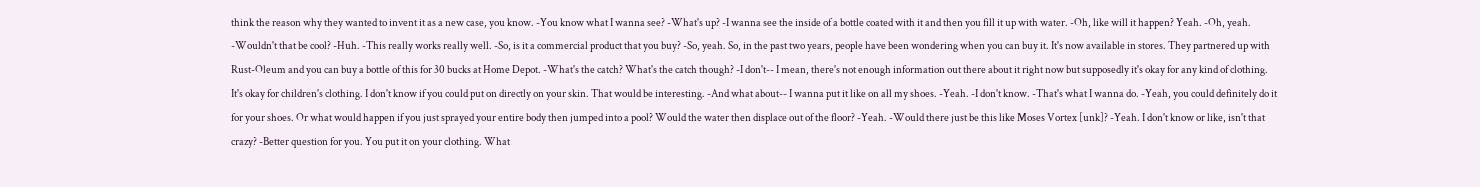think the reason why they wanted to invent it as a new case, you know. -You know what I wanna see? -What's up? -I wanna see the inside of a bottle coated with it and then you fill it up with water. -Oh, like will it happen? Yeah. -Oh, yeah. -Wouldn't that be cool? -Huh. -This really works really well. -So, is it a commercial product that you buy? -So, yeah. So, in the past two years, people have been wondering when you can buy it. It's now available in stores. They partnered up with Rust-Oleum and you can buy a bottle of this for 30 bucks at Home Depot. -What's the catch? What's the catch though? -I don't-- I mean, there's not enough information out there about it right now but supposedly it's okay for any kind of clothing. It's okay for children's clothing. I don't know if you could put on directly on your skin. That would be interesting. -And what about-- I wanna put it like on all my shoes. -Yeah. -I don't know. -That's what I wanna do. -Yeah, you could definitely do it for your shoes. Or what would happen if you just sprayed your entire body then jumped into a pool? Would the water then displace out of the floor? -Yeah. -Would there just be this like Moses Vortex [unk]? -Yeah. I don't know or like, isn't that crazy? -Better question for you. You put it on your clothing. What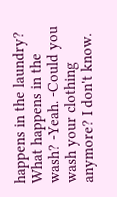happens in the laundry? What happens in the wash? -Yeah. -Could you wash your clothing anymore? I don't know.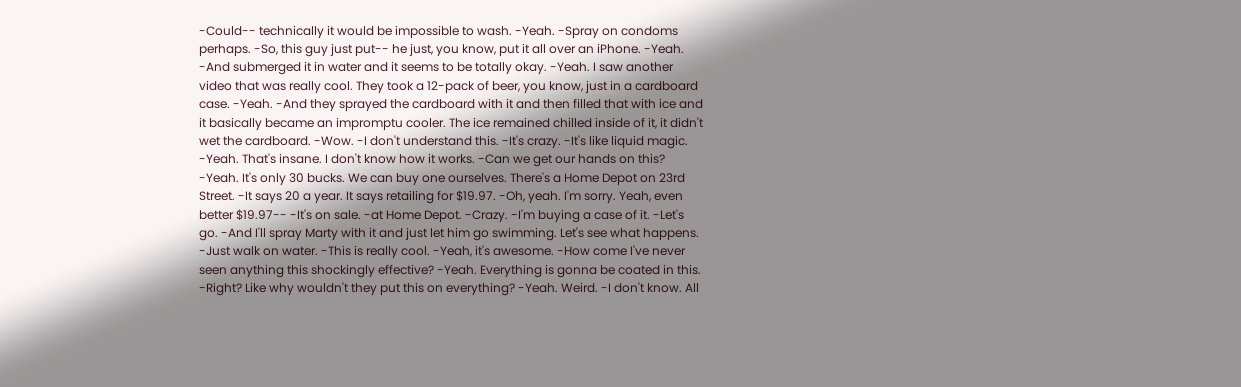-Could-- technically it would be impossible to wash. -Yeah. -Spray on condoms perhaps. -So, this guy just put-- he just, you know, put it all over an iPhone. -Yeah. -And submerged it in water and it seems to be totally okay. -Yeah. I saw another video that was really cool. They took a 12-pack of beer, you know, just in a cardboard case. -Yeah. -And they sprayed the cardboard with it and then filled that with ice and it basically became an impromptu cooler. The ice remained chilled inside of it, it didn't wet the cardboard. -Wow. -I don't understand this. -It's crazy. -It's like liquid magic. -Yeah. That's insane. I don't know how it works. -Can we get our hands on this? -Yeah. It's only 30 bucks. We can buy one ourselves. There's a Home Depot on 23rd Street. -It says 20 a year. It says retailing for $19.97. -Oh, yeah. I'm sorry. Yeah, even better $19.97-- -It's on sale. -at Home Depot. -Crazy. -I'm buying a case of it. -Let's go. -And I'll spray Marty with it and just let him go swimming. Let's see what happens. -Just walk on water. -This is really cool. -Yeah, it's awesome. -How come I've never seen anything this shockingly effective? -Yeah. Everything is gonna be coated in this. -Right? Like why wouldn't they put this on everything? -Yeah. Weird. -I don't know. All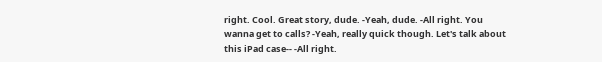right. Cool. Great story, dude. -Yeah, dude. -All right. You wanna get to calls? -Yeah, really quick though. Let's talk about this iPad case-- -All right.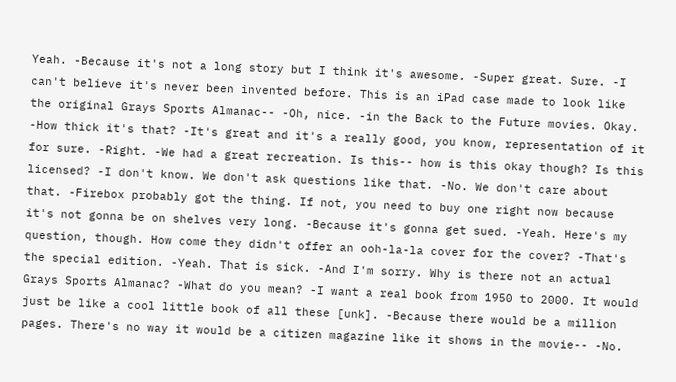Yeah. -Because it's not a long story but I think it's awesome. -Super great. Sure. -I can't believe it's never been invented before. This is an iPad case made to look like the original Grays Sports Almanac-- -Oh, nice. -in the Back to the Future movies. Okay. -How thick it's that? -It's great and it's a really good, you know, representation of it for sure. -Right. -We had a great recreation. Is this-- how is this okay though? Is this licensed? -I don't know. We don't ask questions like that. -No. We don't care about that. -Firebox probably got the thing. If not, you need to buy one right now because it's not gonna be on shelves very long. -Because it's gonna get sued. -Yeah. Here's my question, though. How come they didn't offer an ooh-la-la cover for the cover? -That's the special edition. -Yeah. That is sick. -And I'm sorry. Why is there not an actual Grays Sports Almanac? -What do you mean? -I want a real book from 1950 to 2000. It would just be like a cool little book of all these [unk]. -Because there would be a million pages. There's no way it would be a citizen magazine like it shows in the movie-- -No.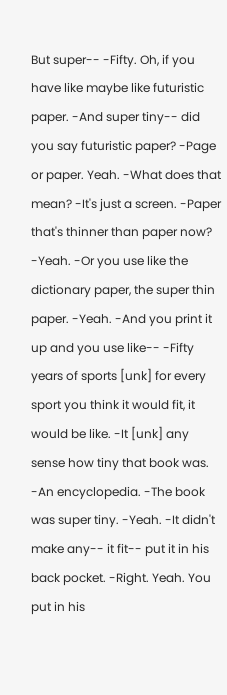But super-- -Fifty. Oh, if you have like maybe like futuristic paper. -And super tiny-- did you say futuristic paper? -Page or paper. Yeah. -What does that mean? -It's just a screen. -Paper that's thinner than paper now? -Yeah. -Or you use like the dictionary paper, the super thin paper. -Yeah. -And you print it up and you use like-- -Fifty years of sports [unk] for every sport you think it would fit, it would be like. -It [unk] any sense how tiny that book was. -An encyclopedia. -The book was super tiny. -Yeah. -It didn't make any-- it fit-- put it in his back pocket. -Right. Yeah. You put in his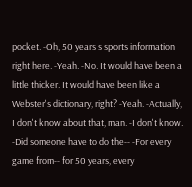pocket. -Oh, 50 years s sports information right here. -Yeah. -No. It would have been a little thicker. It would have been like a Webster's dictionary, right? -Yeah. -Actually, I don't know about that, man. -I don't know. -Did someone have to do the-- -For every game from-- for 50 years, every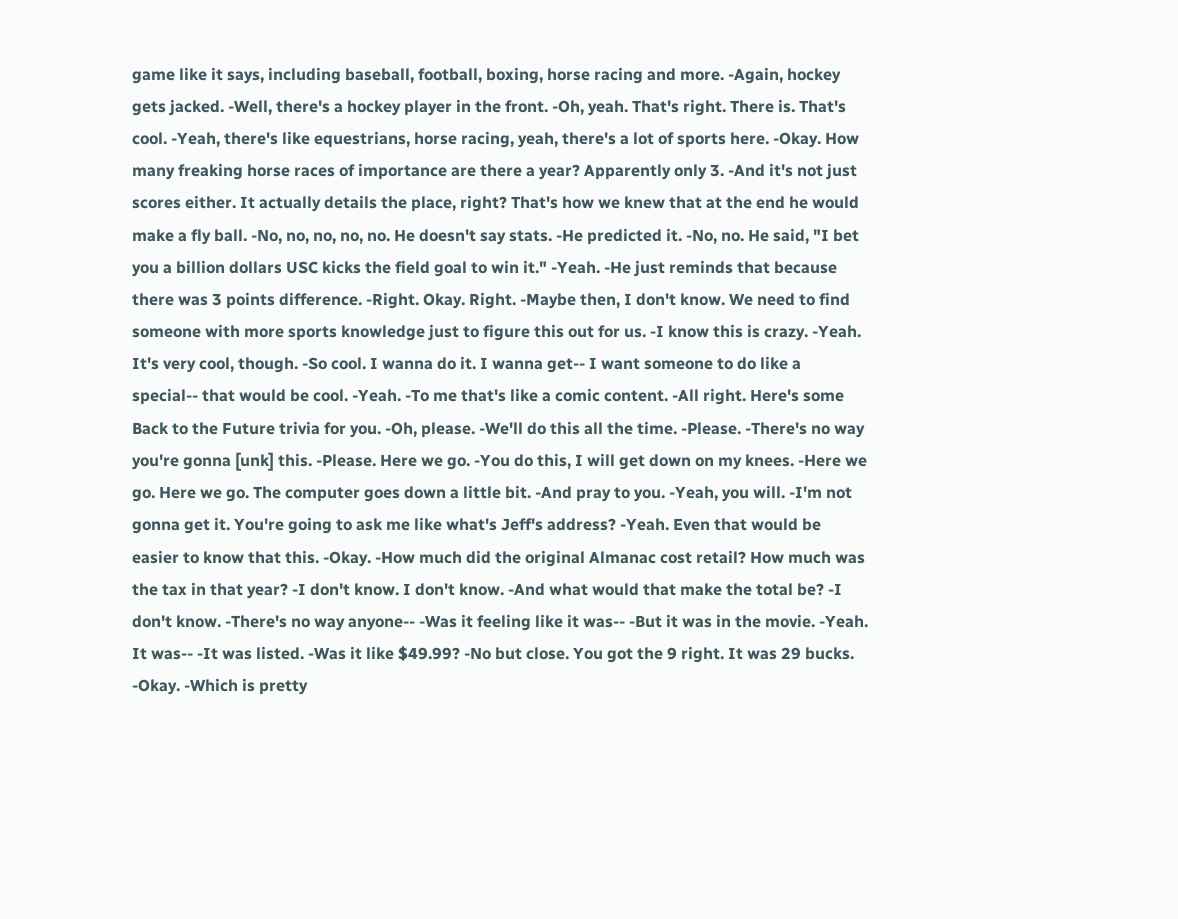game like it says, including baseball, football, boxing, horse racing and more. -Again, hockey gets jacked. -Well, there's a hockey player in the front. -Oh, yeah. That's right. There is. That's cool. -Yeah, there's like equestrians, horse racing, yeah, there's a lot of sports here. -Okay. How many freaking horse races of importance are there a year? Apparently only 3. -And it's not just scores either. It actually details the place, right? That's how we knew that at the end he would make a fly ball. -No, no, no, no, no. He doesn't say stats. -He predicted it. -No, no. He said, "I bet you a billion dollars USC kicks the field goal to win it." -Yeah. -He just reminds that because there was 3 points difference. -Right. Okay. Right. -Maybe then, I don't know. We need to find someone with more sports knowledge just to figure this out for us. -I know this is crazy. -Yeah. It's very cool, though. -So cool. I wanna do it. I wanna get-- I want someone to do like a special-- that would be cool. -Yeah. -To me that's like a comic content. -All right. Here's some Back to the Future trivia for you. -Oh, please. -We'll do this all the time. -Please. -There's no way you're gonna [unk] this. -Please. Here we go. -You do this, I will get down on my knees. -Here we go. Here we go. The computer goes down a little bit. -And pray to you. -Yeah, you will. -I'm not gonna get it. You're going to ask me like what's Jeff's address? -Yeah. Even that would be easier to know that this. -Okay. -How much did the original Almanac cost retail? How much was the tax in that year? -I don't know. I don't know. -And what would that make the total be? -I don't know. -There's no way anyone-- -Was it feeling like it was-- -But it was in the movie. -Yeah. It was-- -It was listed. -Was it like $49.99? -No but close. You got the 9 right. It was 29 bucks. -Okay. -Which is pretty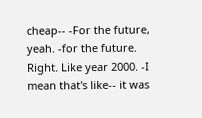cheap-- -For the future, yeah. -for the future. Right. Like year 2000. -I mean that's like-- it was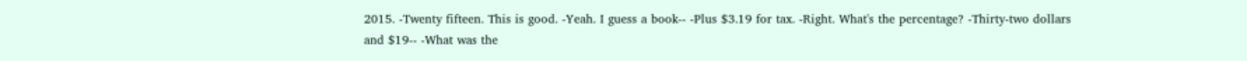2015. -Twenty fifteen. This is good. -Yeah. I guess a book-- -Plus $3.19 for tax. -Right. What's the percentage? -Thirty-two dollars and $19-- -What was the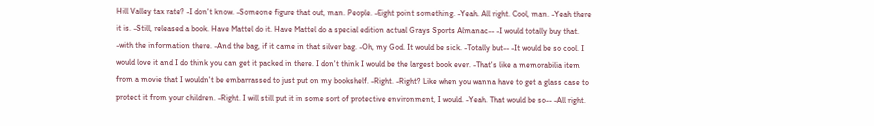Hill Valley tax rate? -I don't know. -Someone figure that out, man. People. -Eight point something. -Yeah. All right. Cool, man. -Yeah there it is. -Still, released a book. Have Mattel do it. Have Mattel do a special edition actual Grays Sports Almanac-- -I would totally buy that. -with the information there. -And the bag, if it came in that silver bag. -Oh, my God. It would be sick. -Totally but-- -It would be so cool. I would love it and I do think you can get it packed in there. I don't think I would be the largest book ever. -That's like a memorabilia item from a movie that I wouldn't be embarrassed to just put on my bookshelf. -Right. -Right? Like when you wanna have to get a glass case to protect it from your children. -Right. I will still put it in some sort of protective environment, I would. -Yeah. That would be so-- -All right.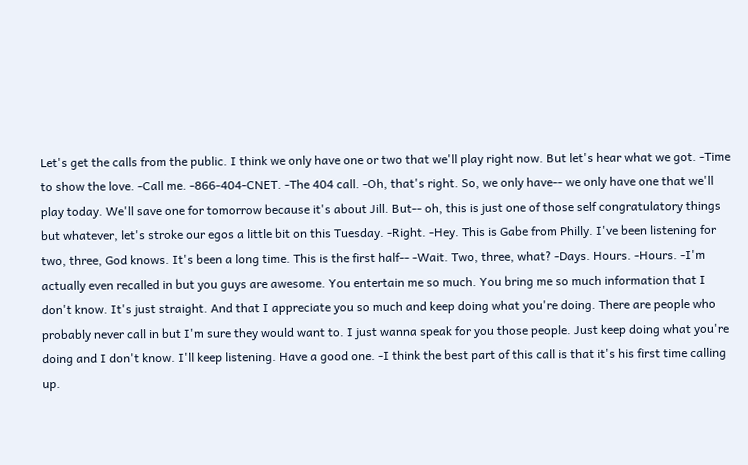Let's get the calls from the public. I think we only have one or two that we'll play right now. But let's hear what we got. -Time to show the love. -Call me. -866-404-CNET. -The 404 call. -Oh, that's right. So, we only have-- we only have one that we'll play today. We'll save one for tomorrow because it's about Jill. But-- oh, this is just one of those self congratulatory things but whatever, let's stroke our egos a little bit on this Tuesday. -Right. -Hey. This is Gabe from Philly. I've been listening for two, three, God knows. It's been a long time. This is the first half-- -Wait. Two, three, what? -Days. Hours. -Hours. -I'm actually even recalled in but you guys are awesome. You entertain me so much. You bring me so much information that I don't know. It's just straight. And that I appreciate you so much and keep doing what you're doing. There are people who probably never call in but I'm sure they would want to. I just wanna speak for you those people. Just keep doing what you're doing and I don't know. I'll keep listening. Have a good one. -I think the best part of this call is that it's his first time calling up.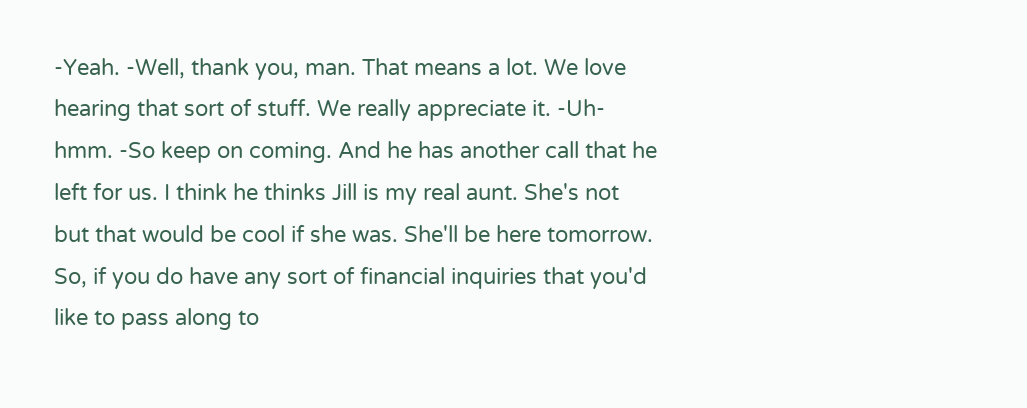-Yeah. -Well, thank you, man. That means a lot. We love hearing that sort of stuff. We really appreciate it. -Uh-hmm. -So keep on coming. And he has another call that he left for us. I think he thinks Jill is my real aunt. She's not but that would be cool if she was. She'll be here tomorrow. So, if you do have any sort of financial inquiries that you'd like to pass along to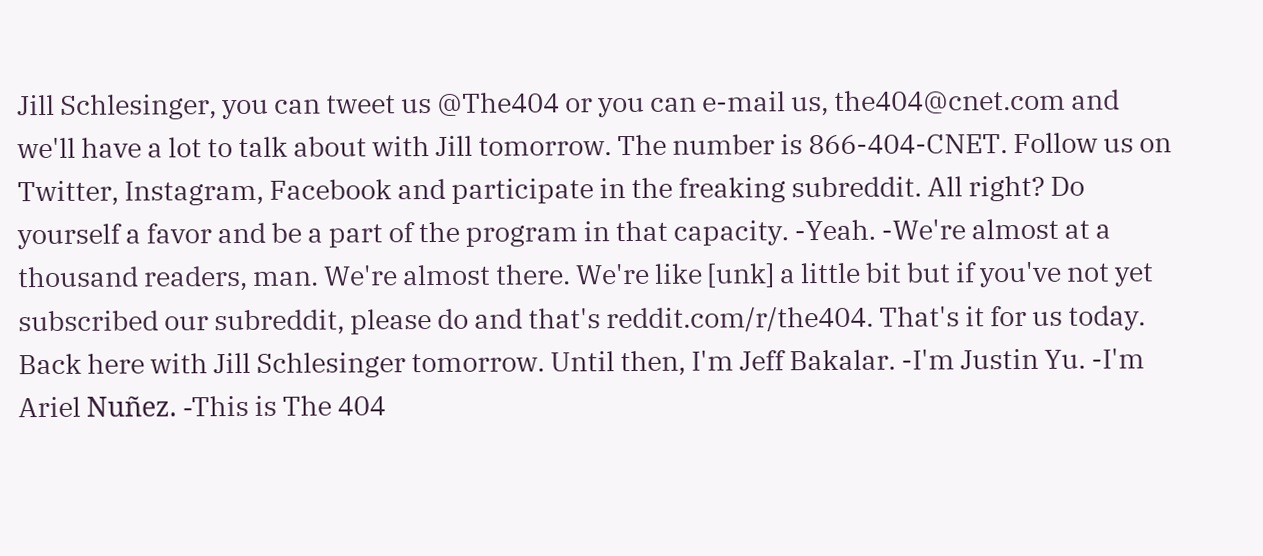Jill Schlesinger, you can tweet us @The404 or you can e-mail us, the404@cnet.com and we'll have a lot to talk about with Jill tomorrow. The number is 866-404-CNET. Follow us on Twitter, Instagram, Facebook and participate in the freaking subreddit. All right? Do yourself a favor and be a part of the program in that capacity. -Yeah. -We're almost at a thousand readers, man. We're almost there. We're like [unk] a little bit but if you've not yet subscribed our subreddit, please do and that's reddit.com/r/the404. That's it for us today. Back here with Jill Schlesinger tomorrow. Until then, I'm Jeff Bakalar. -I'm Justin Yu. -I'm Ariel Nuñez. -This is The 404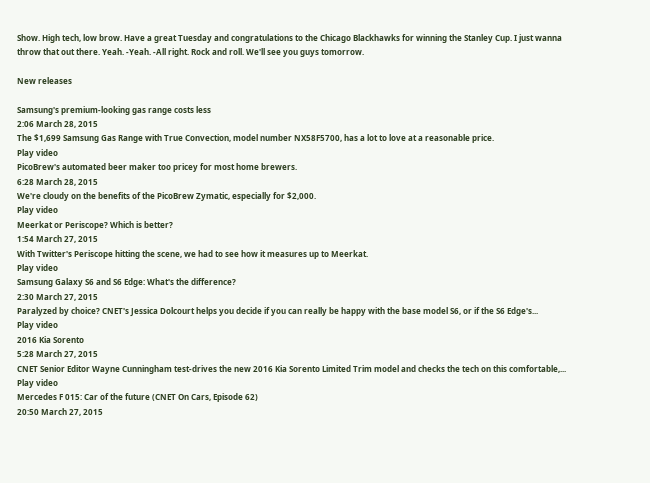Show. High tech, low brow. Have a great Tuesday and congratulations to the Chicago Blackhawks for winning the Stanley Cup. I just wanna throw that out there. Yeah. -Yeah. -All right. Rock and roll. We'll see you guys tomorrow.

New releases

Samsung's premium-looking gas range costs less
2:06 March 28, 2015
The $1,699 Samsung Gas Range with True Convection, model number NX58F5700, has a lot to love at a reasonable price.
Play video
PicoBrew's automated beer maker too pricey for most home brewers.
6:28 March 28, 2015
We're cloudy on the benefits of the PicoBrew Zymatic, especially for $2,000.
Play video
Meerkat or Periscope? Which is better?
1:54 March 27, 2015
With Twitter's Periscope hitting the scene, we had to see how it measures up to Meerkat.
Play video
Samsung Galaxy S6 and S6 Edge: What's the difference?
2:30 March 27, 2015
Paralyzed by choice? CNET's Jessica Dolcourt helps you decide if you can really be happy with the base model S6, or if the S6 Edge's...
Play video
2016 Kia Sorento
5:28 March 27, 2015
CNET Senior Editor Wayne Cunningham test-drives the new 2016 Kia Sorento Limited Trim model and checks the tech on this comfortable,...
Play video
Mercedes F 015: Car of the future (CNET On Cars, Episode 62)
20:50 March 27, 2015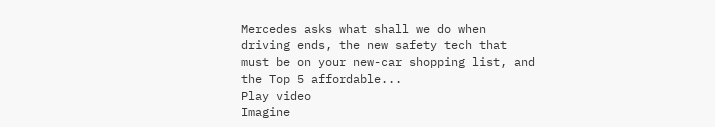Mercedes asks what shall we do when driving ends, the new safety tech that must be on your new-car shopping list, and the Top 5 affordable...
Play video
Imagine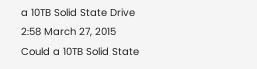a 10TB Solid State Drive
2:58 March 27, 2015
Could a 10TB Solid State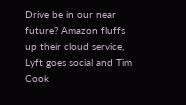Drive be in our near future? Amazon fluffs up their cloud service, Lyft goes social and Tim Cook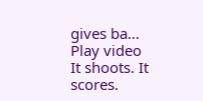gives ba...
Play video
It shoots. It scores.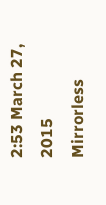2:53 March 27, 2015
Mirrorless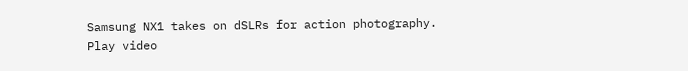Samsung NX1 takes on dSLRs for action photography.
Play video